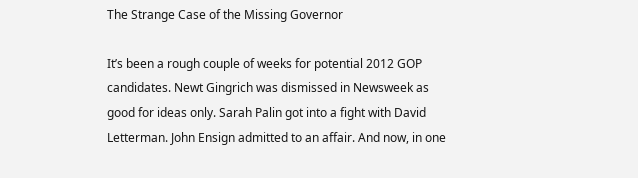The Strange Case of the Missing Governor

It’s been a rough couple of weeks for potential 2012 GOP candidates. Newt Gingrich was dismissed in Newsweek as good for ideas only. Sarah Palin got into a fight with David Letterman. John Ensign admitted to an affair. And now, in one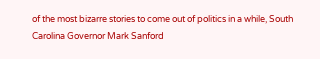of the most bizarre stories to come out of politics in a while, South Carolina Governor Mark Sanford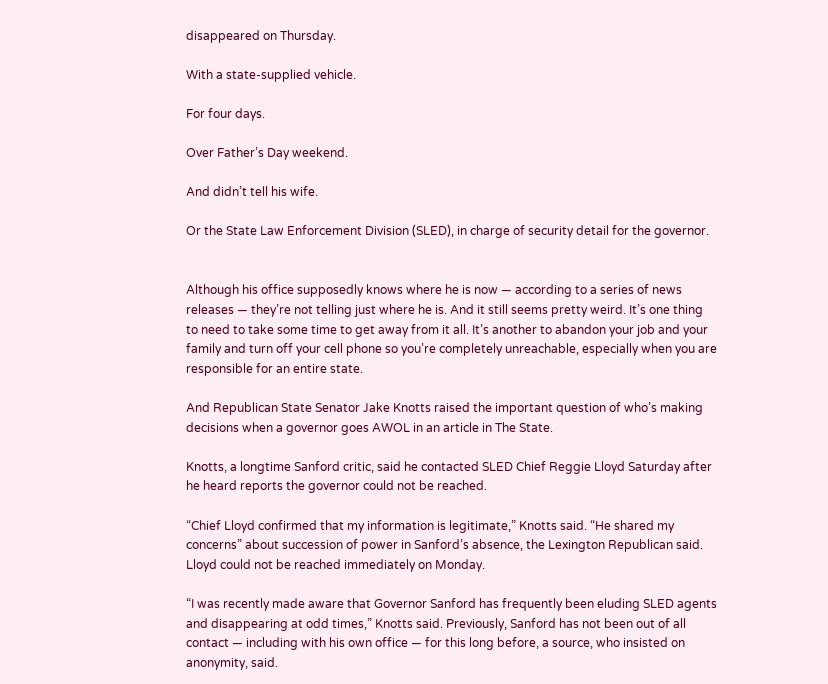disappeared on Thursday.

With a state-supplied vehicle.

For four days.

Over Father’s Day weekend.

And didn’t tell his wife.

Or the State Law Enforcement Division (SLED), in charge of security detail for the governor.


Although his office supposedly knows where he is now — according to a series of news releases — they’re not telling just where he is. And it still seems pretty weird. It’s one thing to need to take some time to get away from it all. It’s another to abandon your job and your family and turn off your cell phone so you’re completely unreachable, especially when you are responsible for an entire state.

And Republican State Senator Jake Knotts raised the important question of who’s making decisions when a governor goes AWOL in an article in The State.

Knotts, a longtime Sanford critic, said he contacted SLED Chief Reggie Lloyd Saturday after he heard reports the governor could not be reached.

“Chief Lloyd confirmed that my information is legitimate,” Knotts said. “He shared my concerns” about succession of power in Sanford’s absence, the Lexington Republican said. Lloyd could not be reached immediately on Monday.

“I was recently made aware that Governor Sanford has frequently been eluding SLED agents and disappearing at odd times,” Knotts said. Previously, Sanford has not been out of all contact — including with his own office — for this long before, a source, who insisted on anonymity, said.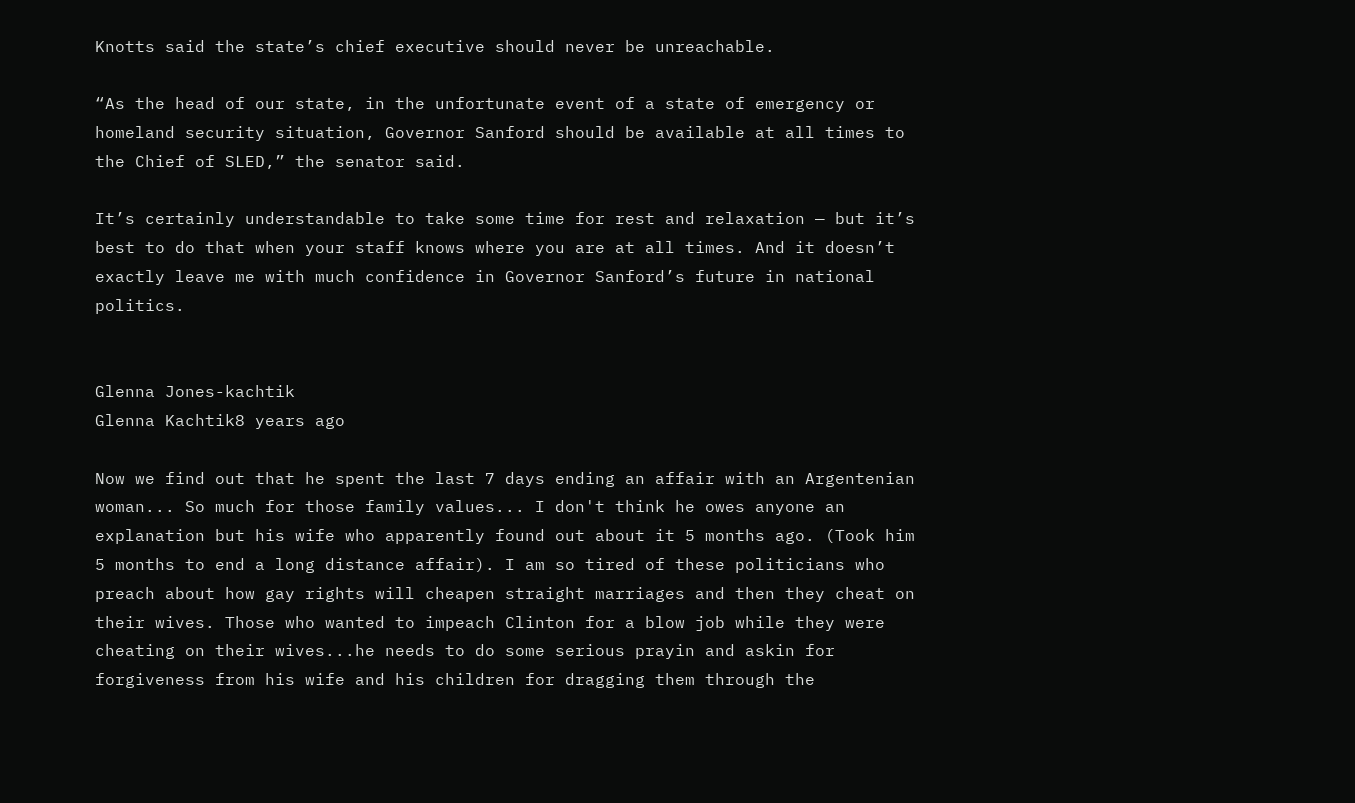Knotts said the state’s chief executive should never be unreachable.

“As the head of our state, in the unfortunate event of a state of emergency or homeland security situation, Governor Sanford should be available at all times to the Chief of SLED,” the senator said.

It’s certainly understandable to take some time for rest and relaxation — but it’s best to do that when your staff knows where you are at all times. And it doesn’t exactly leave me with much confidence in Governor Sanford’s future in national politics.


Glenna Jones-kachtik
Glenna Kachtik8 years ago

Now we find out that he spent the last 7 days ending an affair with an Argentenian woman... So much for those family values... I don't think he owes anyone an explanation but his wife who apparently found out about it 5 months ago. (Took him 5 months to end a long distance affair). I am so tired of these politicians who preach about how gay rights will cheapen straight marriages and then they cheat on their wives. Those who wanted to impeach Clinton for a blow job while they were cheating on their wives...he needs to do some serious prayin and askin for forgiveness from his wife and his children for dragging them through the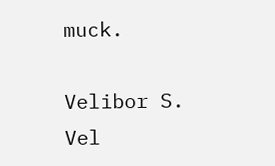muck.

Velibor S.
Vel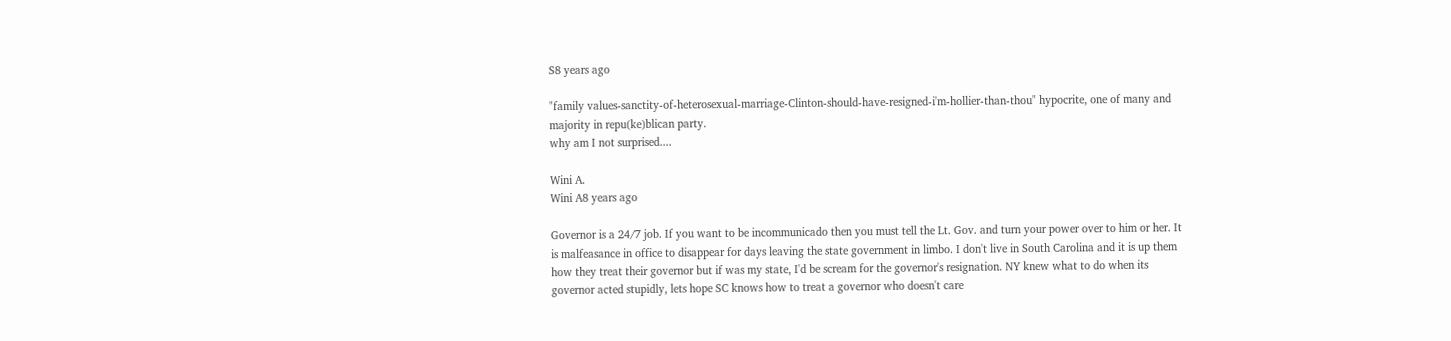S8 years ago

"family values-sanctity-of-heterosexual-marriage-Clinton-should-have-resigned-i'm-hollier-than-thou" hypocrite, one of many and majority in repu(ke)blican party.
why am I not surprised....

Wini A.
Wini A8 years ago

Governor is a 24/7 job. If you want to be incommunicado then you must tell the Lt. Gov. and turn your power over to him or her. It is malfeasance in office to disappear for days leaving the state government in limbo. I don't live in South Carolina and it is up them how they treat their governor but if was my state, I'd be scream for the governor's resignation. NY knew what to do when its governor acted stupidly, lets hope SC knows how to treat a governor who doesn't care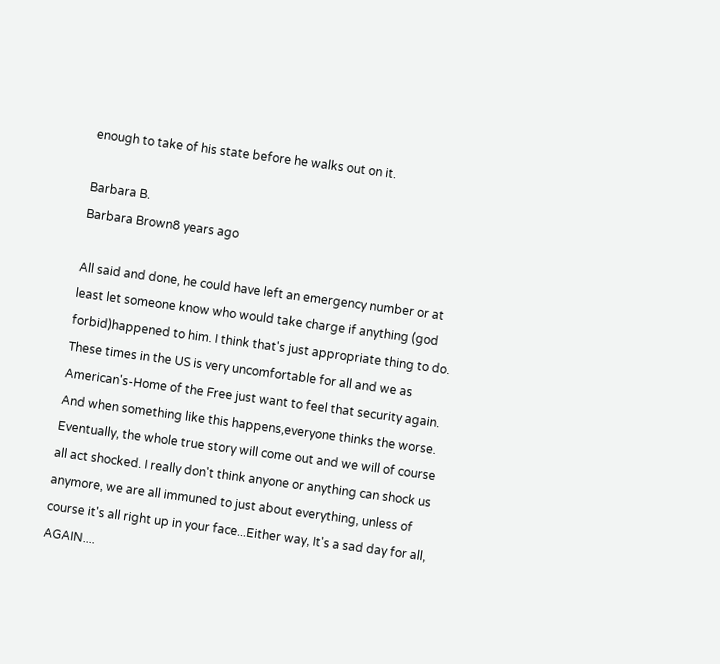enough to take of his state before he walks out on it.

Barbara B.
Barbara Brown8 years ago

All said and done, he could have left an emergency number or at least let someone know who would take charge if anything (god forbid)happened to him. I think that's just appropriate thing to do. These times in the US is very uncomfortable for all and we as American's-Home of the Free just want to feel that security again. And when something like this happens,everyone thinks the worse. Eventually, the whole true story will come out and we will of course all act shocked. I really don't think anyone or anything can shock us anymore, we are all immuned to just about everything, unless of course it's all right up in your face...Either way, It's a sad day for all, AGAIN....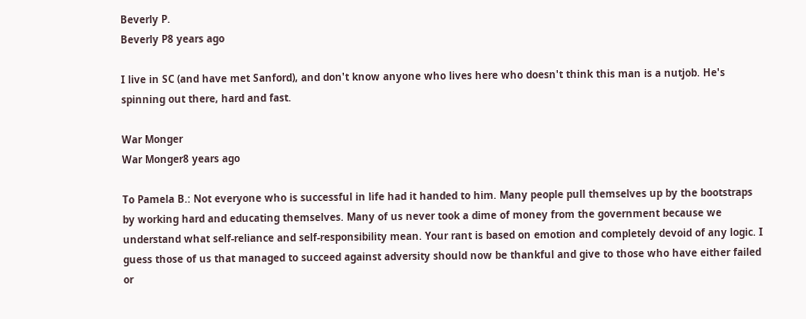Beverly P.
Beverly P8 years ago

I live in SC (and have met Sanford), and don't know anyone who lives here who doesn't think this man is a nutjob. He's spinning out there, hard and fast.

War Monger
War Monger8 years ago

To Pamela B.: Not everyone who is successful in life had it handed to him. Many people pull themselves up by the bootstraps by working hard and educating themselves. Many of us never took a dime of money from the government because we understand what self-reliance and self-responsibility mean. Your rant is based on emotion and completely devoid of any logic. I guess those of us that managed to succeed against adversity should now be thankful and give to those who have either failed or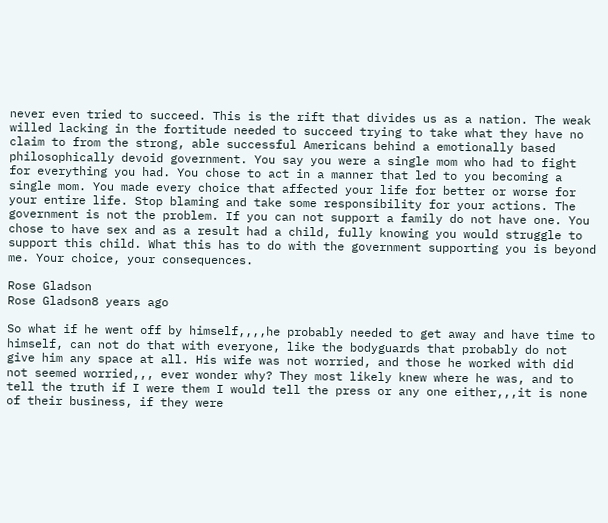never even tried to succeed. This is the rift that divides us as a nation. The weak willed lacking in the fortitude needed to succeed trying to take what they have no claim to from the strong, able successful Americans behind a emotionally based philosophically devoid government. You say you were a single mom who had to fight for everything you had. You chose to act in a manner that led to you becoming a single mom. You made every choice that affected your life for better or worse for your entire life. Stop blaming and take some responsibility for your actions. The government is not the problem. If you can not support a family do not have one. You chose to have sex and as a result had a child, fully knowing you would struggle to support this child. What this has to do with the government supporting you is beyond me. Your choice, your consequences.

Rose Gladson
Rose Gladson8 years ago

So what if he went off by himself,,,,he probably needed to get away and have time to himself, can not do that with everyone, like the bodyguards that probably do not give him any space at all. His wife was not worried, and those he worked with did not seemed worried,,, ever wonder why? They most likely knew where he was, and to tell the truth if I were them I would tell the press or any one either,,,it is none of their business, if they were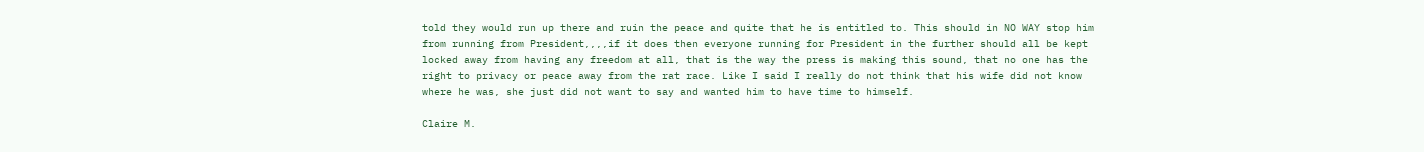told they would run up there and ruin the peace and quite that he is entitled to. This should in NO WAY stop him from running from President,,,,if it does then everyone running for President in the further should all be kept locked away from having any freedom at all, that is the way the press is making this sound, that no one has the right to privacy or peace away from the rat race. Like I said I really do not think that his wife did not know where he was, she just did not want to say and wanted him to have time to himself.

Claire M.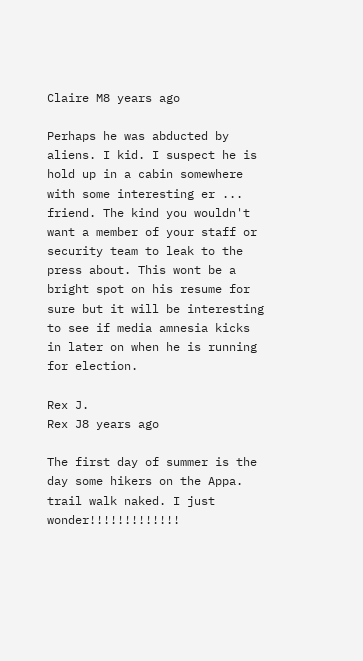Claire M8 years ago

Perhaps he was abducted by aliens. I kid. I suspect he is hold up in a cabin somewhere with some interesting er ... friend. The kind you wouldn't want a member of your staff or security team to leak to the press about. This wont be a bright spot on his resume for sure but it will be interesting to see if media amnesia kicks in later on when he is running for election.

Rex J.
Rex J8 years ago

The first day of summer is the day some hikers on the Appa. trail walk naked. I just wonder!!!!!!!!!!!!!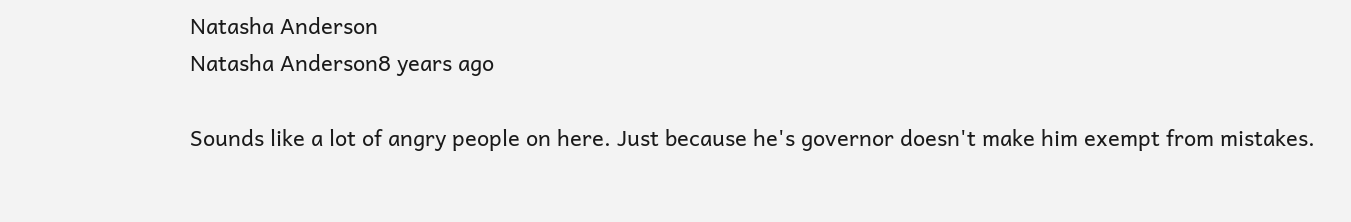Natasha Anderson
Natasha Anderson8 years ago

Sounds like a lot of angry people on here. Just because he's governor doesn't make him exempt from mistakes.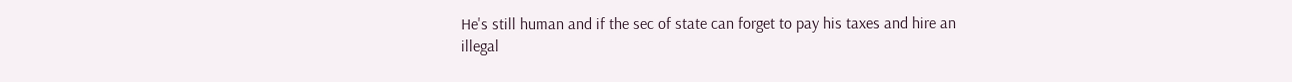He's still human and if the sec of state can forget to pay his taxes and hire an illegal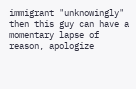immigrant "unknowingly" then this guy can have a momentary lapse of reason, apologize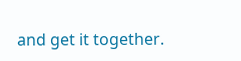and get it together.